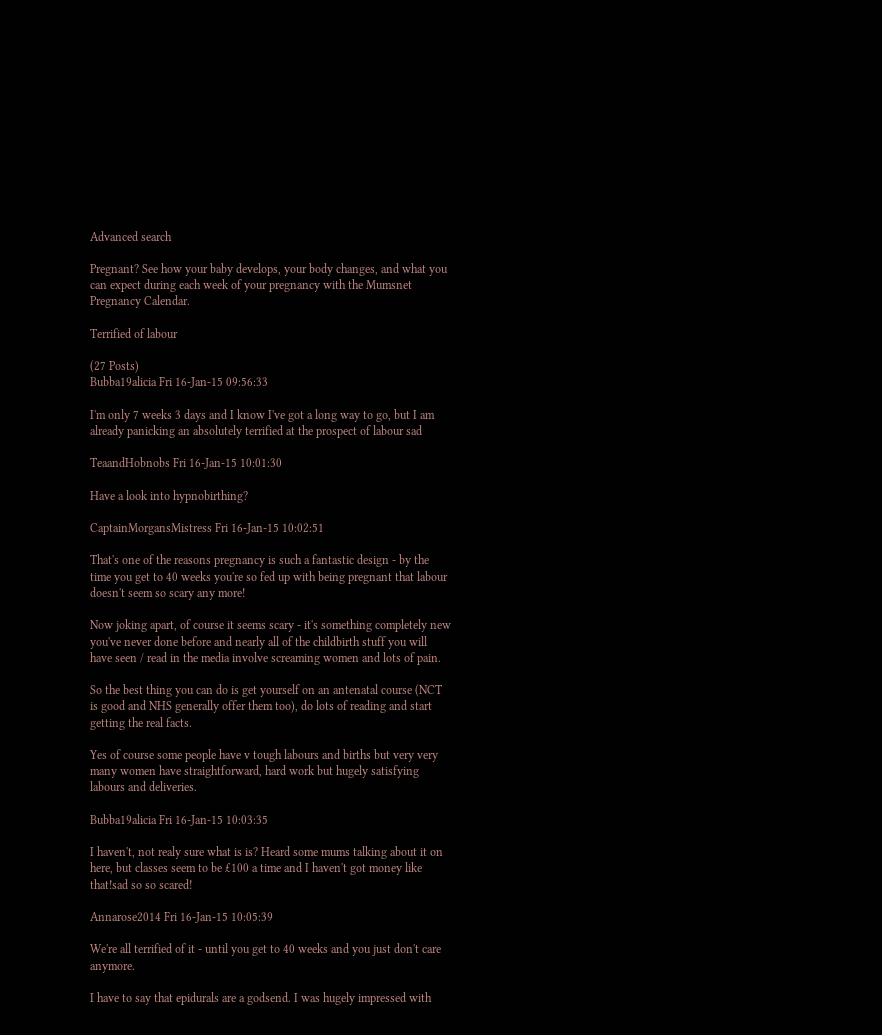Advanced search

Pregnant? See how your baby develops, your body changes, and what you can expect during each week of your pregnancy with the Mumsnet Pregnancy Calendar.

Terrified of labour

(27 Posts)
Bubba19alicia Fri 16-Jan-15 09:56:33

I'm only 7 weeks 3 days and I know I've got a long way to go, but I am already panicking an absolutely terrified at the prospect of labour sad

TeaandHobnobs Fri 16-Jan-15 10:01:30

Have a look into hypnobirthing?

CaptainMorgansMistress Fri 16-Jan-15 10:02:51

That's one of the reasons pregnancy is such a fantastic design - by the time you get to 40 weeks you're so fed up with being pregnant that labour doesn't seem so scary any more!

Now joking apart, of course it seems scary - it's something completely new you've never done before and nearly all of the childbirth stuff you will have seen / read in the media involve screaming women and lots of pain.

So the best thing you can do is get yourself on an antenatal course (NCT is good and NHS generally offer them too), do lots of reading and start getting the real facts.

Yes of course some people have v tough labours and births but very very many women have straightforward, hard work but hugely satisfying labours and deliveries.

Bubba19alicia Fri 16-Jan-15 10:03:35

I haven't, not realy sure what is is? Heard some mums talking about it on here, but classes seem to be £100 a time and I haven't got money like that!sad so so scared!

Annarose2014 Fri 16-Jan-15 10:05:39

We're all terrified of it - until you get to 40 weeks and you just don't care anymore.

I have to say that epidurals are a godsend. I was hugely impressed with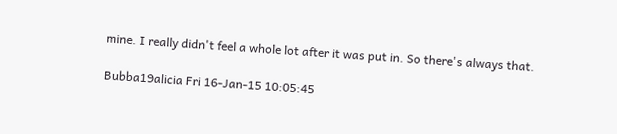mine. I really didn't feel a whole lot after it was put in. So there's always that.

Bubba19alicia Fri 16-Jan-15 10:05:45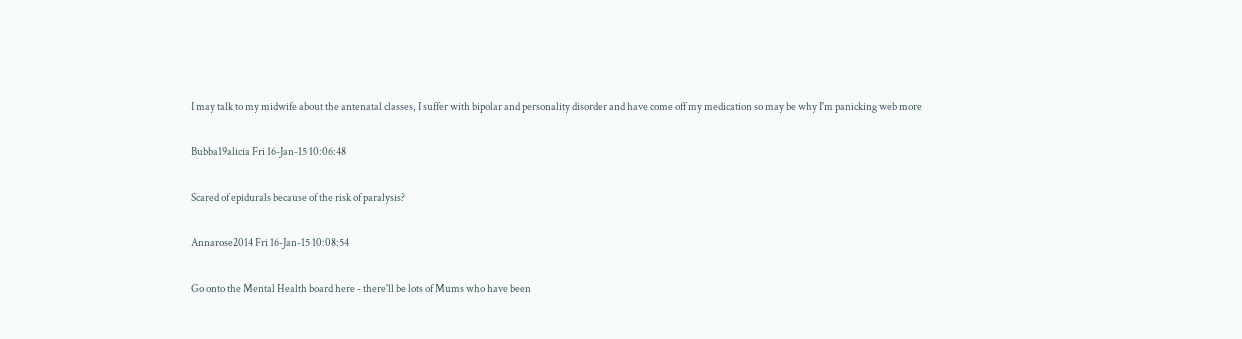I may talk to my midwife about the antenatal classes, I suffer with bipolar and personality disorder and have come off my medication so may be why I'm panicking web more

Bubba19alicia Fri 16-Jan-15 10:06:48

Scared of epidurals because of the risk of paralysis?

Annarose2014 Fri 16-Jan-15 10:08:54

Go onto the Mental Health board here - there'll be lots of Mums who have been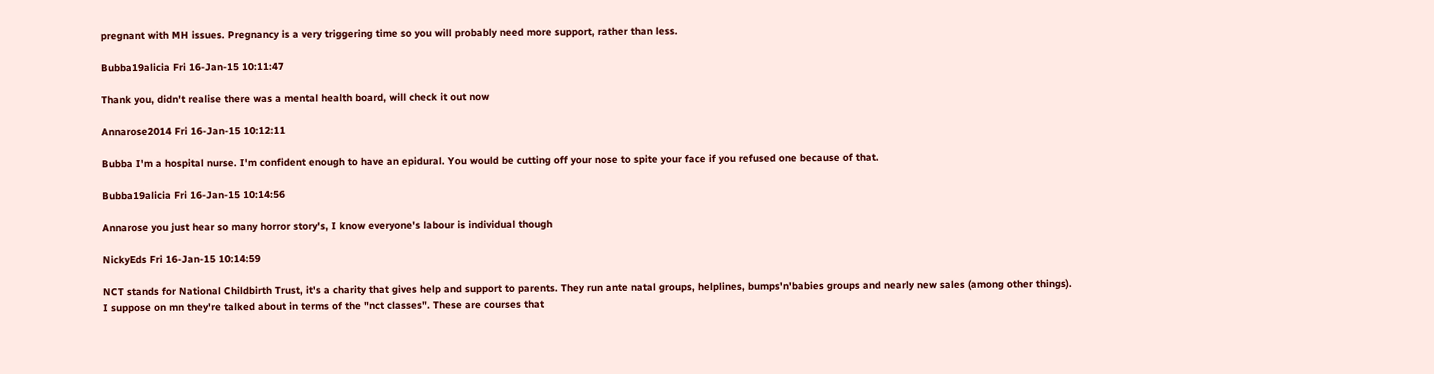pregnant with MH issues. Pregnancy is a very triggering time so you will probably need more support, rather than less.

Bubba19alicia Fri 16-Jan-15 10:11:47

Thank you, didn't realise there was a mental health board, will check it out now

Annarose2014 Fri 16-Jan-15 10:12:11

Bubba I'm a hospital nurse. I'm confident enough to have an epidural. You would be cutting off your nose to spite your face if you refused one because of that.

Bubba19alicia Fri 16-Jan-15 10:14:56

Annarose you just hear so many horror story's, I know everyone's labour is individual though

NickyEds Fri 16-Jan-15 10:14:59

NCT stands for National Childbirth Trust, it's a charity that gives help and support to parents. They run ante natal groups, helplines, bumps'n'babies groups and nearly new sales (among other things). I suppose on mn they're talked about in terms of the "nct classes". These are courses that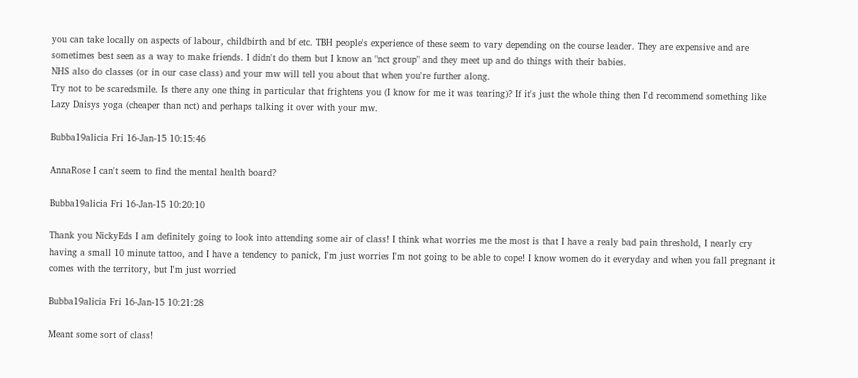you can take locally on aspects of labour, childbirth and bf etc. TBH people's experience of these seem to vary depending on the course leader. They are expensive and are sometimes best seen as a way to make friends. I didn't do them but I know an "nct group" and they meet up and do things with their babies.
NHS also do classes (or in our case class) and your mw will tell you about that when you're further along.
Try not to be scaredsmile. Is there any one thing in particular that frightens you (I know for me it was tearing)? If it's just the whole thing then I'd recommend something like Lazy Daisys yoga (cheaper than nct) and perhaps talking it over with your mw.

Bubba19alicia Fri 16-Jan-15 10:15:46

AnnaRose I can't seem to find the mental health board?

Bubba19alicia Fri 16-Jan-15 10:20:10

Thank you NickyEds I am definitely going to look into attending some air of class! I think what worries me the most is that I have a realy bad pain threshold, I nearly cry having a small 10 minute tattoo, and I have a tendency to panick, I'm just worries I'm not going to be able to cope! I know women do it everyday and when you fall pregnant it comes with the territory, but I'm just worried

Bubba19alicia Fri 16-Jan-15 10:21:28

Meant some sort of class!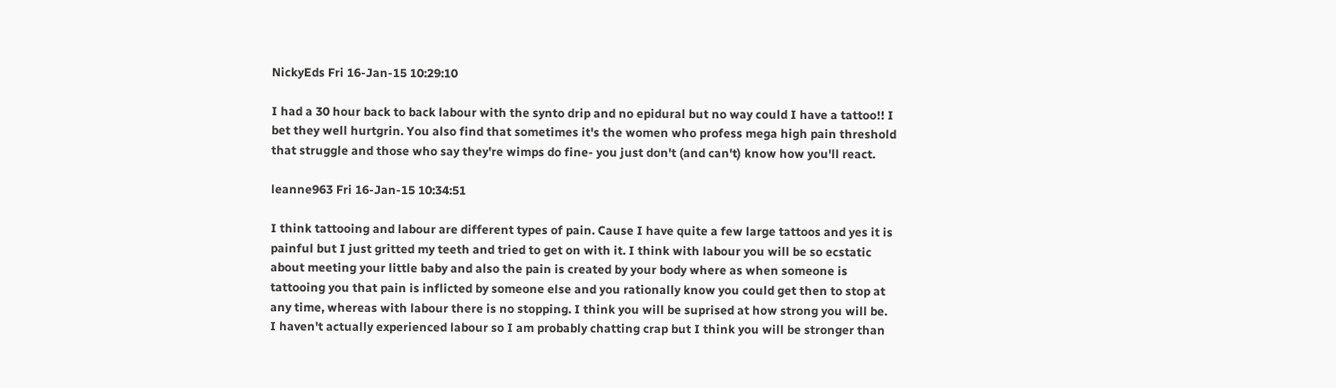NickyEds Fri 16-Jan-15 10:29:10

I had a 30 hour back to back labour with the synto drip and no epidural but no way could I have a tattoo!! I bet they well hurtgrin. You also find that sometimes it's the women who profess mega high pain threshold that struggle and those who say they're wimps do fine- you just don't (and can't) know how you'll react.

leanne963 Fri 16-Jan-15 10:34:51

I think tattooing and labour are different types of pain. Cause I have quite a few large tattoos and yes it is painful but I just gritted my teeth and tried to get on with it. I think with labour you will be so ecstatic about meeting your little baby and also the pain is created by your body where as when someone is tattooing you that pain is inflicted by someone else and you rationally know you could get then to stop at any time, whereas with labour there is no stopping. I think you will be suprised at how strong you will be.
I haven't actually experienced labour so I am probably chatting crap but I think you will be stronger than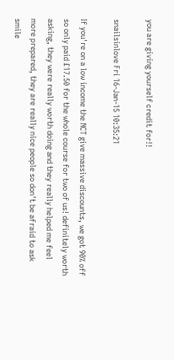you are giving yourself credit for!!

snailsinlove Fri 16-Jan-15 10:35:21

If you're on a low income the NCT give massive discounts, we got 90% off so only paid £17.50 for the whole course for two of us! definitely worth asking, they were really worth doing and they really helped me feel more prepared, they are really nice people so don't be afraid to ask smile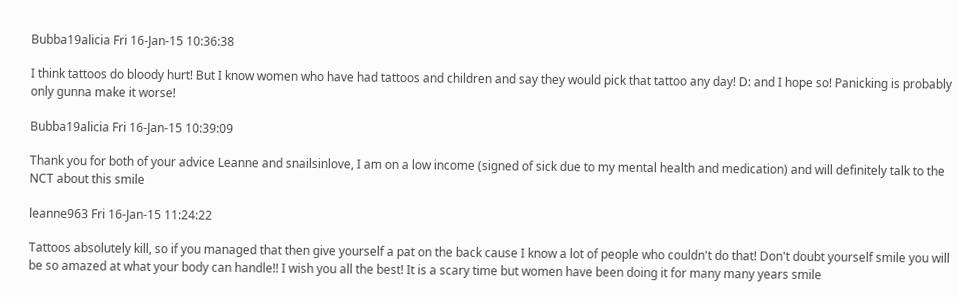Bubba19alicia Fri 16-Jan-15 10:36:38

I think tattoos do bloody hurt! But I know women who have had tattoos and children and say they would pick that tattoo any day! D: and I hope so! Panicking is probably only gunna make it worse!

Bubba19alicia Fri 16-Jan-15 10:39:09

Thank you for both of your advice Leanne and snailsinlove, I am on a low income (signed of sick due to my mental health and medication) and will definitely talk to the NCT about this smile

leanne963 Fri 16-Jan-15 11:24:22

Tattoos absolutely kill, so if you managed that then give yourself a pat on the back cause I know a lot of people who couldn't do that! Don't doubt yourself smile you will be so amazed at what your body can handle!! I wish you all the best! It is a scary time but women have been doing it for many many years smile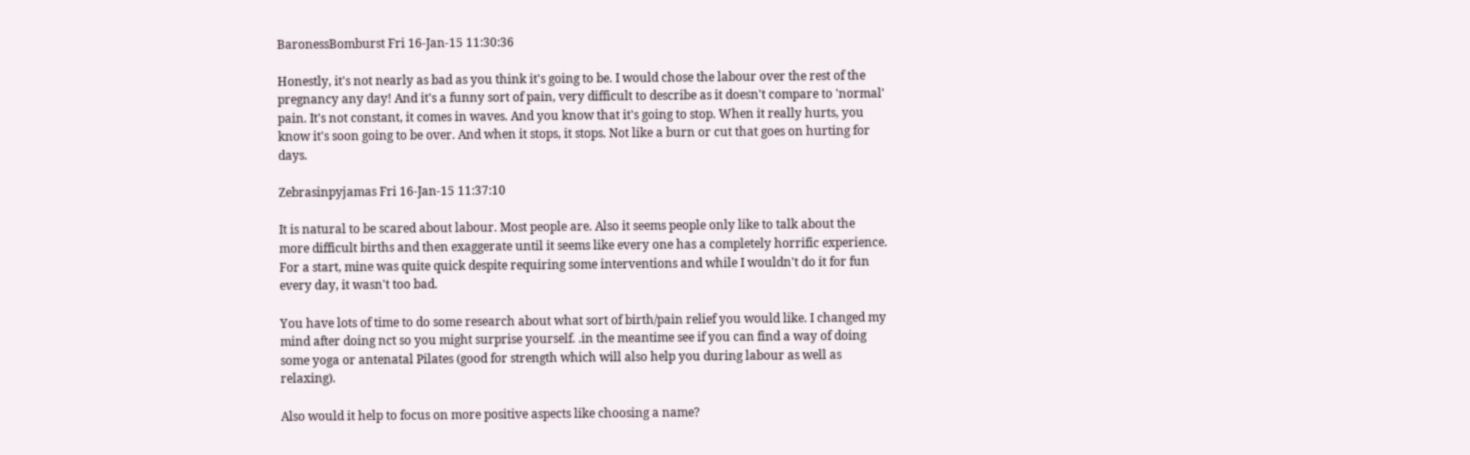BaronessBomburst Fri 16-Jan-15 11:30:36

Honestly, it's not nearly as bad as you think it's going to be. I would chose the labour over the rest of the pregnancy any day! And it's a funny sort of pain, very difficult to describe as it doesn't compare to 'normal' pain. It's not constant, it comes in waves. And you know that it's going to stop. When it really hurts, you know it's soon going to be over. And when it stops, it stops. Not like a burn or cut that goes on hurting for days.

Zebrasinpyjamas Fri 16-Jan-15 11:37:10

It is natural to be scared about labour. Most people are. Also it seems people only like to talk about the more difficult births and then exaggerate until it seems like every one has a completely horrific experience. For a start, mine was quite quick despite requiring some interventions and while I wouldn't do it for fun every day, it wasn't too bad.

You have lots of time to do some research about what sort of birth/pain relief you would like. I changed my mind after doing nct so you might surprise yourself. .in the meantime see if you can find a way of doing some yoga or antenatal Pilates (good for strength which will also help you during labour as well as relaxing).

Also would it help to focus on more positive aspects like choosing a name?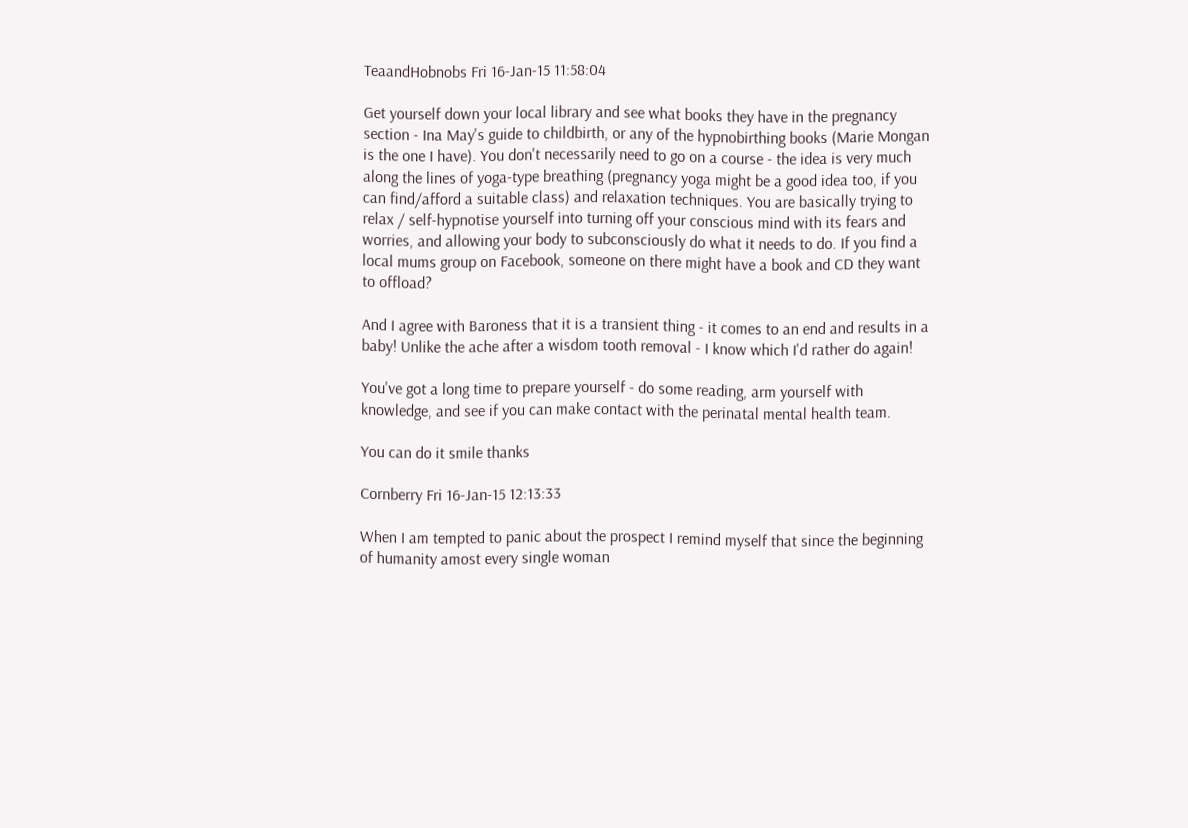TeaandHobnobs Fri 16-Jan-15 11:58:04

Get yourself down your local library and see what books they have in the pregnancy section - Ina May's guide to childbirth, or any of the hypnobirthing books (Marie Mongan is the one I have). You don't necessarily need to go on a course - the idea is very much along the lines of yoga-type breathing (pregnancy yoga might be a good idea too, if you can find/afford a suitable class) and relaxation techniques. You are basically trying to relax / self-hypnotise yourself into turning off your conscious mind with its fears and worries, and allowing your body to subconsciously do what it needs to do. If you find a local mums group on Facebook, someone on there might have a book and CD they want to offload?

And I agree with Baroness that it is a transient thing - it comes to an end and results in a baby! Unlike the ache after a wisdom tooth removal - I know which I'd rather do again!

You've got a long time to prepare yourself - do some reading, arm yourself with knowledge, and see if you can make contact with the perinatal mental health team.

You can do it smile thanks

Cornberry Fri 16-Jan-15 12:13:33

When I am tempted to panic about the prospect I remind myself that since the beginning of humanity amost every single woman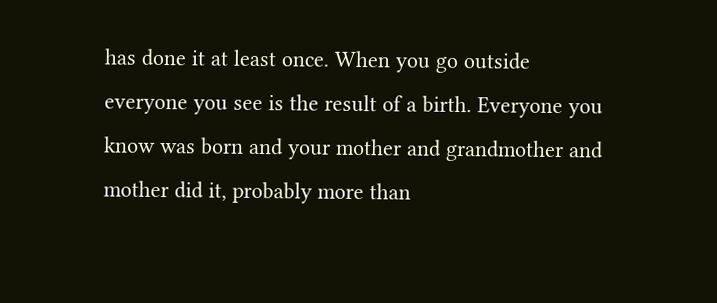has done it at least once. When you go outside everyone you see is the result of a birth. Everyone you know was born and your mother and grandmother and mother did it, probably more than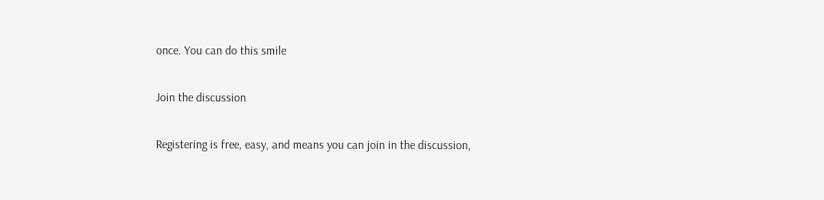once. You can do this smile

Join the discussion

Registering is free, easy, and means you can join in the discussion,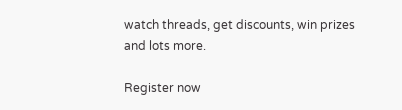watch threads, get discounts, win prizes and lots more.

Register now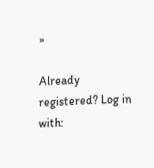»

Already registered? Log in with: